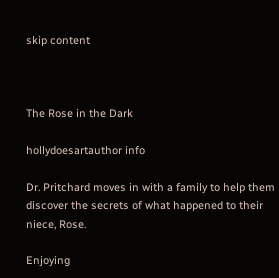skip content



The Rose in the Dark

hollydoesartauthor info

Dr. Pritchard moves in with a family to help them discover the secrets of what happened to their niece, Rose.

Enjoying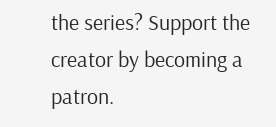the series? Support the creator by becoming a patron.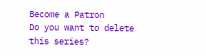Become a Patron
Do you want to delete
this series?